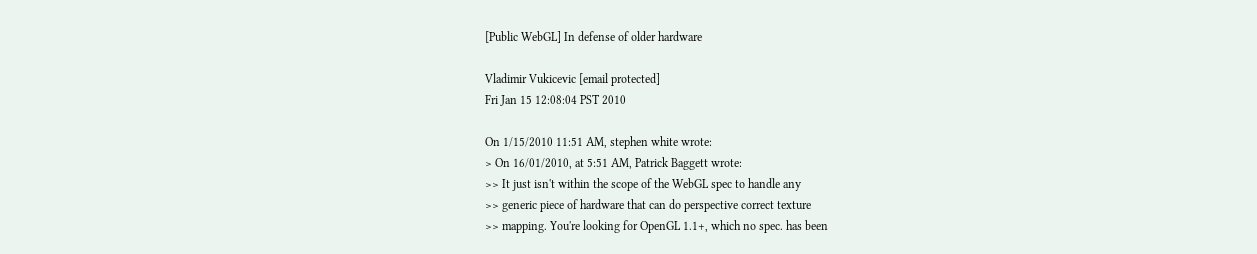[Public WebGL] In defense of older hardware

Vladimir Vukicevic [email protected]
Fri Jan 15 12:08:04 PST 2010

On 1/15/2010 11:51 AM, stephen white wrote:
> On 16/01/2010, at 5:51 AM, Patrick Baggett wrote:
>> It just isn't within the scope of the WebGL spec to handle any
>> generic piece of hardware that can do perspective correct texture
>> mapping. You're looking for OpenGL 1.1+, which no spec. has been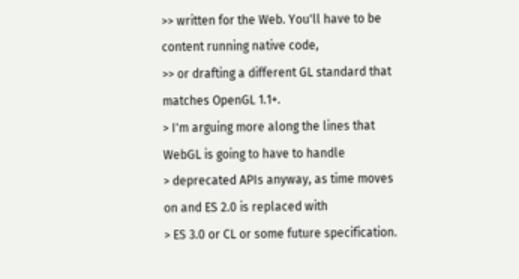>> written for the Web. You'll have to be content running native code,
>> or drafting a different GL standard that matches OpenGL 1.1+.
> I'm arguing more along the lines that WebGL is going to have to handle
> deprecated APIs anyway, as time moves on and ES 2.0 is replaced with
> ES 3.0 or CL or some future specification.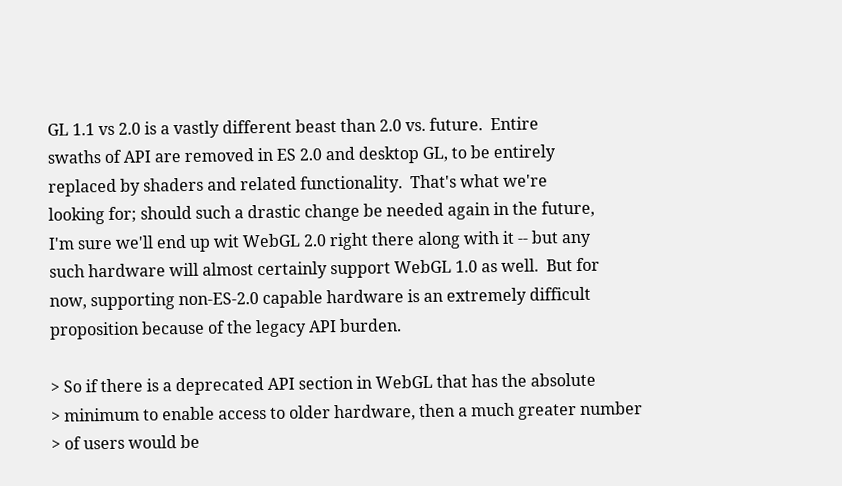GL 1.1 vs 2.0 is a vastly different beast than 2.0 vs. future.  Entire
swaths of API are removed in ES 2.0 and desktop GL, to be entirely
replaced by shaders and related functionality.  That's what we're
looking for; should such a drastic change be needed again in the future,
I'm sure we'll end up wit WebGL 2.0 right there along with it -- but any
such hardware will almost certainly support WebGL 1.0 as well.  But for
now, supporting non-ES-2.0 capable hardware is an extremely difficult
proposition because of the legacy API burden.

> So if there is a deprecated API section in WebGL that has the absolute
> minimum to enable access to older hardware, then a much greater number
> of users would be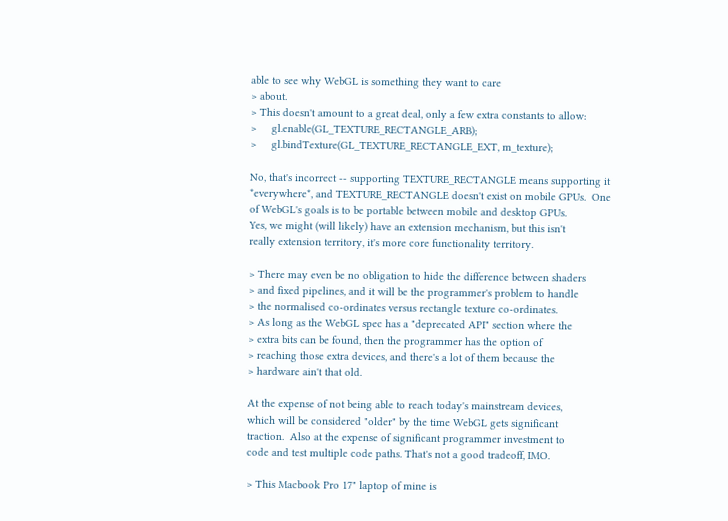able to see why WebGL is something they want to care
> about.
> This doesn't amount to a great deal, only a few extra constants to allow:
>     gl.enable(GL_TEXTURE_RECTANGLE_ARB);
>     gl.bindTexture(GL_TEXTURE_RECTANGLE_EXT, m_texture);

No, that's incorrect -- supporting TEXTURE_RECTANGLE means supporting it
*everywhere*, and TEXTURE_RECTANGLE doesn't exist on mobile GPUs.  One
of WebGL's goals is to be portable between mobile and desktop GPUs.
Yes, we might (will likely) have an extension mechanism, but this isn't
really extension territory, it's more core functionality territory.

> There may even be no obligation to hide the difference between shaders
> and fixed pipelines, and it will be the programmer's problem to handle
> the normalised co-ordinates versus rectangle texture co-ordinates.
> As long as the WebGL spec has a "deprecated API" section where the
> extra bits can be found, then the programmer has the option of
> reaching those extra devices, and there's a lot of them because the
> hardware ain't that old.

At the expense of not being able to reach today's mainstream devices,
which will be considered "older" by the time WebGL gets significant
traction.  Also at the expense of significant programmer investment to
code and test multiple code paths. That's not a good tradeoff, IMO.

> This Macbook Pro 17" laptop of mine is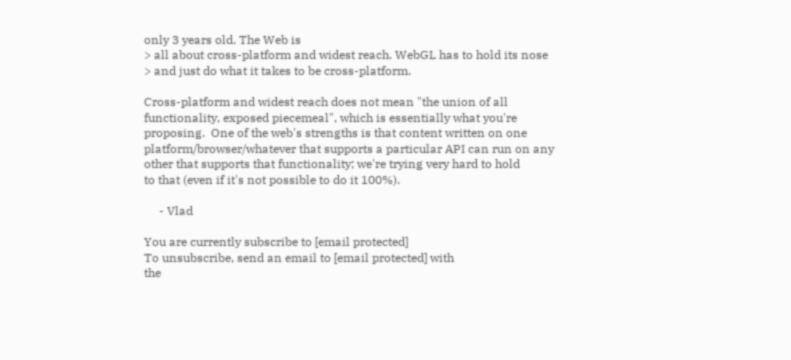only 3 years old. The Web is
> all about cross-platform and widest reach. WebGL has to hold its nose
> and just do what it takes to be cross-platform.

Cross-platform and widest reach does not mean "the union of all
functionality, exposed piecemeal", which is essentially what you're
proposing.  One of the web's strengths is that content written on one
platform/browser/whatever that supports a particular API can run on any
other that supports that functionality; we're trying very hard to hold
to that (even if it's not possible to do it 100%).

     - Vlad

You are currently subscribe to [email protected]
To unsubscribe, send an email to [email protected] with
the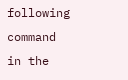following command in the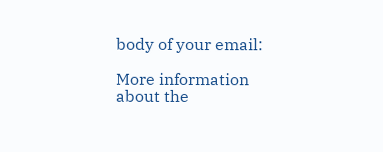body of your email:

More information about the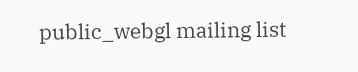public_webgl mailing list